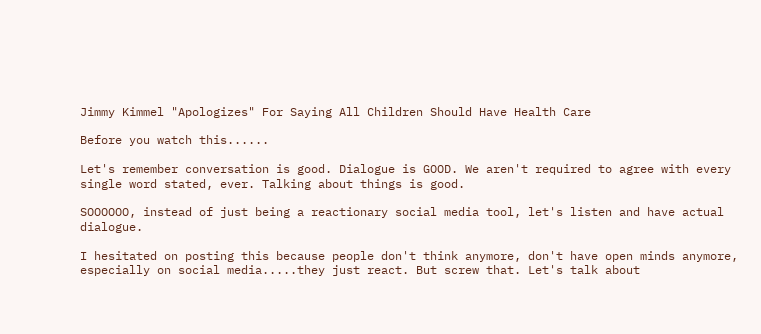Jimmy Kimmel "Apologizes" For Saying All Children Should Have Health Care

Before you watch this......

Let's remember conversation is good. Dialogue is GOOD. We aren't required to agree with every single word stated, ever. Talking about things is good.

SOOOOOO, instead of just being a reactionary social media tool, let's listen and have actual dialogue.

I hesitated on posting this because people don't think anymore, don't have open minds anymore, especially on social media.....they just react. But screw that. Let's talk about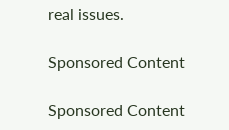real issues.

Sponsored Content

Sponsored Content